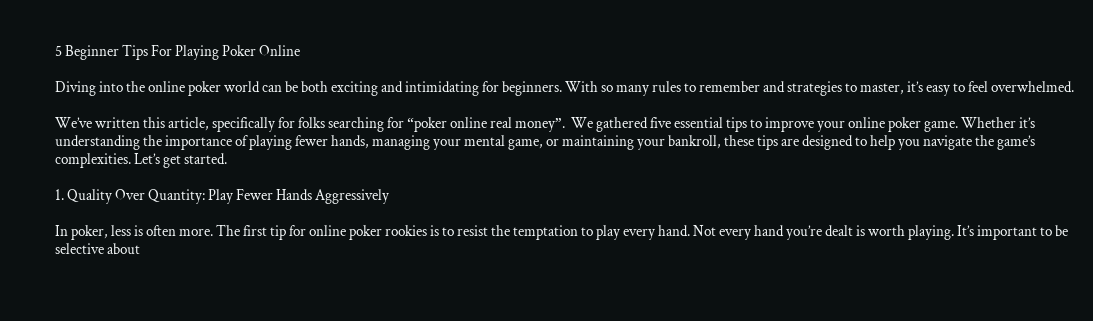5 Beginner Tips For Playing Poker Online

Diving into the online poker world can be both exciting and intimidating for beginners. With so many rules to remember and strategies to master, it’s easy to feel overwhelmed.

We’ve written this article, specifically for folks searching for “poker online real money”.  We gathered five essential tips to improve your online poker game. Whether it’s understanding the importance of playing fewer hands, managing your mental game, or maintaining your bankroll, these tips are designed to help you navigate the game’s complexities. Let’s get started.

1. Quality Over Quantity: Play Fewer Hands Aggressively

In poker, less is often more. The first tip for online poker rookies is to resist the temptation to play every hand. Not every hand you’re dealt is worth playing. It’s important to be selective about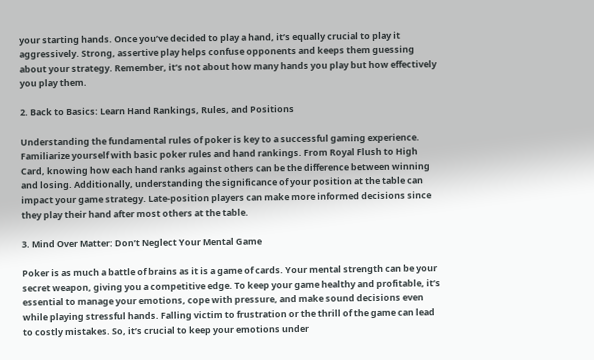your starting hands. Once you’ve decided to play a hand, it’s equally crucial to play it aggressively. Strong, assertive play helps confuse opponents and keeps them guessing about your strategy. Remember, it’s not about how many hands you play but how effectively you play them.

2. Back to Basics: Learn Hand Rankings, Rules, and Positions

Understanding the fundamental rules of poker is key to a successful gaming experience. Familiarize yourself with basic poker rules and hand rankings. From Royal Flush to High Card, knowing how each hand ranks against others can be the difference between winning and losing. Additionally, understanding the significance of your position at the table can impact your game strategy. Late-position players can make more informed decisions since they play their hand after most others at the table.

3. Mind Over Matter: Don’t Neglect Your Mental Game

Poker is as much a battle of brains as it is a game of cards. Your mental strength can be your secret weapon, giving you a competitive edge. To keep your game healthy and profitable, it’s essential to manage your emotions, cope with pressure, and make sound decisions even while playing stressful hands. Falling victim to frustration or the thrill of the game can lead to costly mistakes. So, it’s crucial to keep your emotions under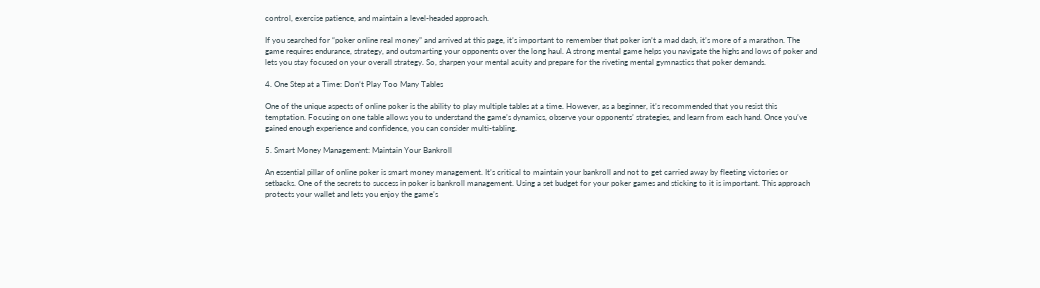control, exercise patience, and maintain a level-headed approach.

If you searched for “poker online real money” and arrived at this page, it’s important to remember that poker isn’t a mad dash, it’s more of a marathon. The game requires endurance, strategy, and outsmarting your opponents over the long haul. A strong mental game helps you navigate the highs and lows of poker and lets you stay focused on your overall strategy. So, sharpen your mental acuity and prepare for the riveting mental gymnastics that poker demands.

4. One Step at a Time: Don’t Play Too Many Tables

One of the unique aspects of online poker is the ability to play multiple tables at a time. However, as a beginner, it’s recommended that you resist this temptation. Focusing on one table allows you to understand the game’s dynamics, observe your opponents’ strategies, and learn from each hand. Once you’ve gained enough experience and confidence, you can consider multi-tabling.

5. Smart Money Management: Maintain Your Bankroll

An essential pillar of online poker is smart money management. It’s critical to maintain your bankroll and not to get carried away by fleeting victories or setbacks. One of the secrets to success in poker is bankroll management. Using a set budget for your poker games and sticking to it is important. This approach protects your wallet and lets you enjoy the game’s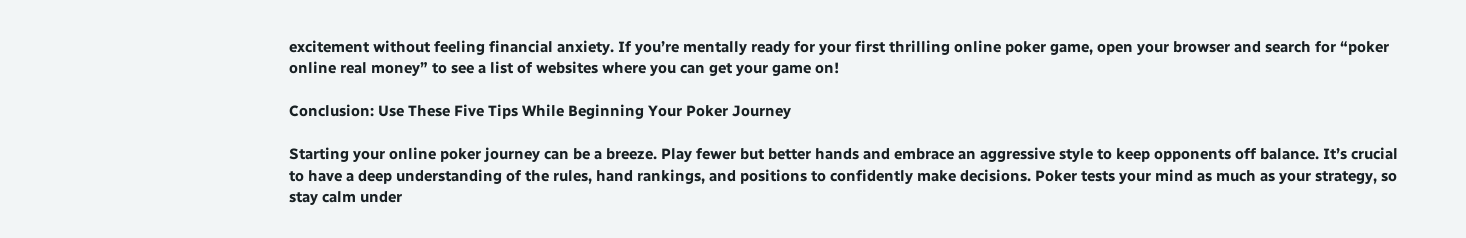excitement without feeling financial anxiety. If you’re mentally ready for your first thrilling online poker game, open your browser and search for “poker online real money” to see a list of websites where you can get your game on!

Conclusion: Use These Five Tips While Beginning Your Poker Journey

Starting your online poker journey can be a breeze. Play fewer but better hands and embrace an aggressive style to keep opponents off balance. It’s crucial to have a deep understanding of the rules, hand rankings, and positions to confidently make decisions. Poker tests your mind as much as your strategy, so stay calm under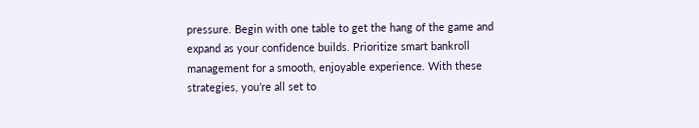pressure. Begin with one table to get the hang of the game and expand as your confidence builds. Prioritize smart bankroll management for a smooth, enjoyable experience. With these strategies, you’re all set to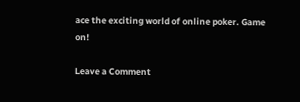ace the exciting world of online poker. Game on!

Leave a Comment